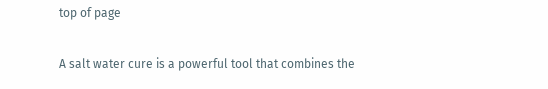top of page

A salt water cure is a powerful tool that combines the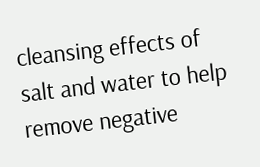cleansing effects of salt and water to help remove negative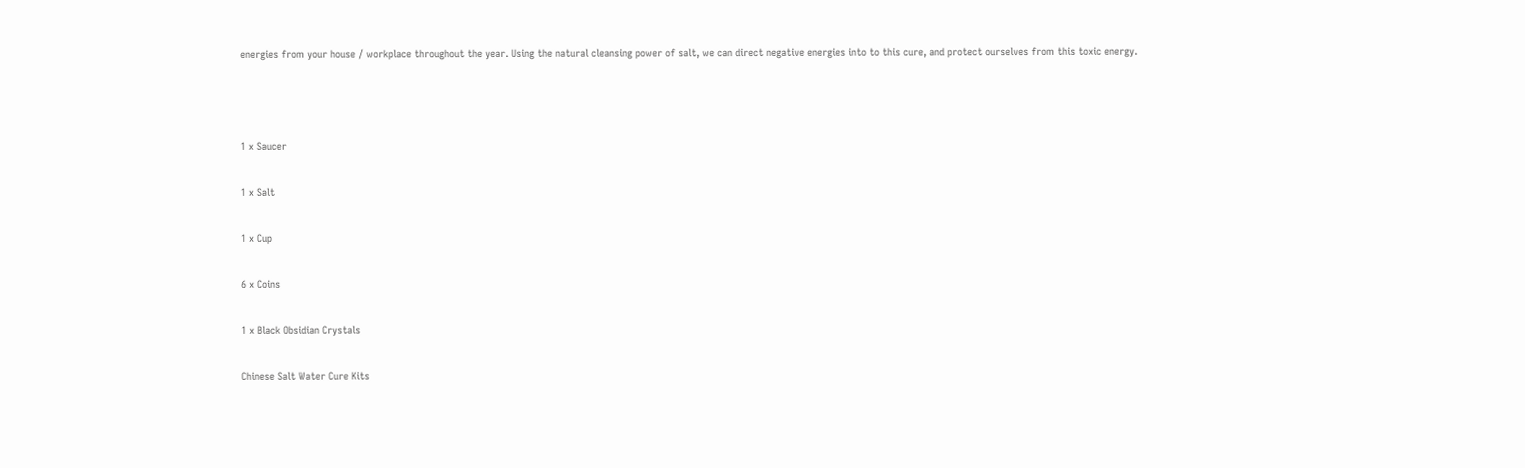energies from your house / workplace throughout the year. Using the natural cleansing power of salt, we can direct negative energies into to this cure, and protect ourselves from this toxic energy.



1 x Saucer

1 x Salt

1 x Cup

6 x Coins

1 x Black Obsidian Crystals

Chinese Salt Water Cure Kits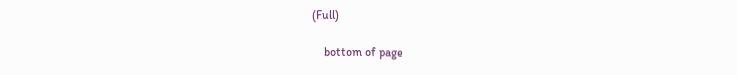(Full)

    bottom of page